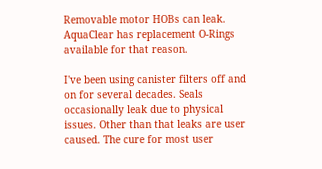Removable motor HOBs can leak. AquaClear has replacement O-Rings available for that reason.

I've been using canister filters off and on for several decades. Seals occasionally leak due to physical issues. Other than that leaks are user caused. The cure for most user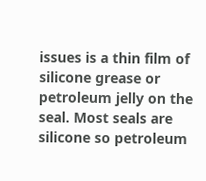issues is a thin film of silicone grease or petroleum jelly on the seal. Most seals are silicone so petroleum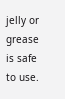jelly or grease is safe to use.